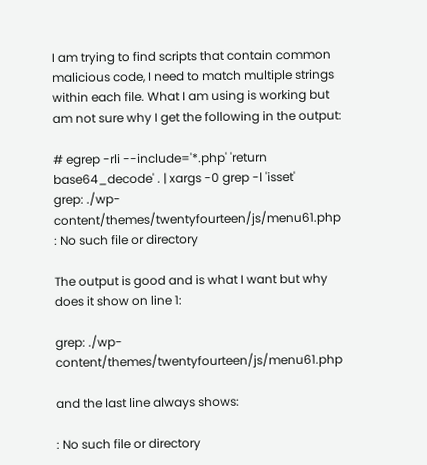I am trying to find scripts that contain common malicious code, I need to match multiple strings within each file. What I am using is working but am not sure why I get the following in the output:

# egrep -rli --include='*.php' 'return base64_decode' . | xargs -0 grep -l 'isset'
grep: ./wp-content/themes/twentyfourteen/js/menu61.php
: No such file or directory

The output is good and is what I want but why does it show on line 1:

grep: ./wp-content/themes/twentyfourteen/js/menu61.php

and the last line always shows:

: No such file or directory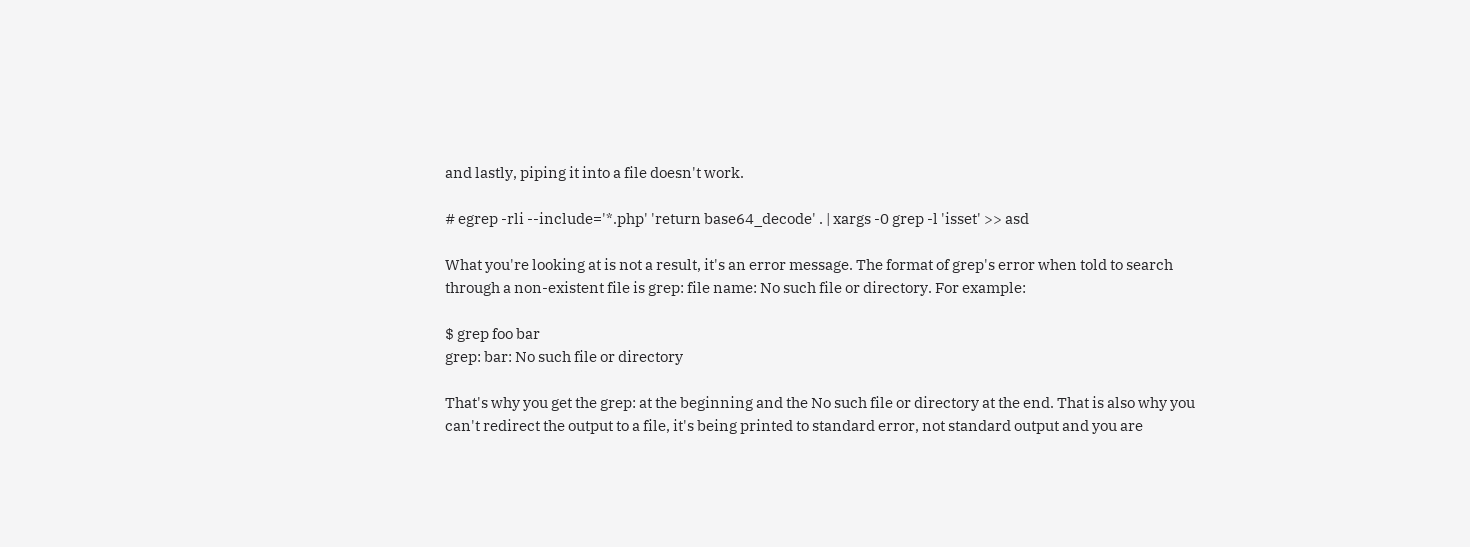and lastly, piping it into a file doesn't work.

# egrep -rli --include='*.php' 'return base64_decode' . | xargs -0 grep -l 'isset' >> asd

What you're looking at is not a result, it's an error message. The format of grep's error when told to search through a non-existent file is grep: file name: No such file or directory. For example:

$ grep foo bar
grep: bar: No such file or directory

That's why you get the grep: at the beginning and the No such file or directory at the end. That is also why you can't redirect the output to a file, it's being printed to standard error, not standard output and you are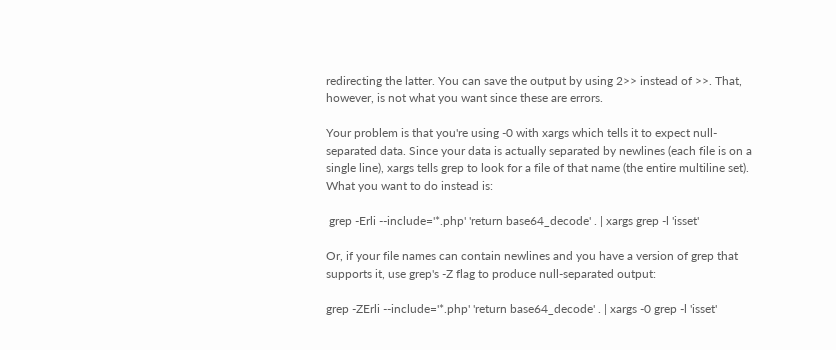redirecting the latter. You can save the output by using 2>> instead of >>. That, however, is not what you want since these are errors.

Your problem is that you're using -0 with xargs which tells it to expect null-separated data. Since your data is actually separated by newlines (each file is on a single line), xargs tells grep to look for a file of that name (the entire multiline set). What you want to do instead is:

 grep -Erli --include='*.php' 'return base64_decode' . | xargs grep -l 'isset'

Or, if your file names can contain newlines and you have a version of grep that supports it, use grep's -Z flag to produce null-separated output:

grep -ZErli --include='*.php' 'return base64_decode' . | xargs -0 grep -l 'isset'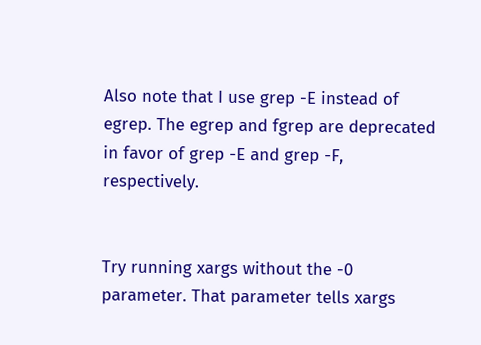Also note that I use grep -E instead of egrep. The egrep and fgrep are deprecated in favor of grep -E and grep -F, respectively.


Try running xargs without the -0 parameter. That parameter tells xargs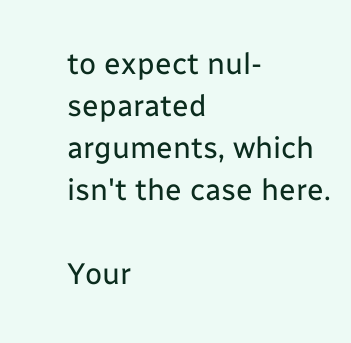to expect nul-separated arguments, which isn't the case here.

Your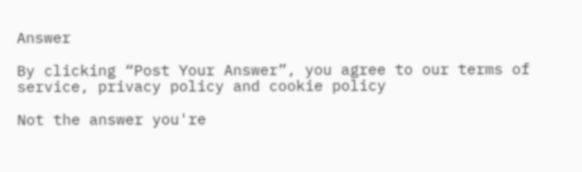Answer

By clicking “Post Your Answer”, you agree to our terms of service, privacy policy and cookie policy

Not the answer you're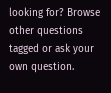looking for? Browse other questions tagged or ask your own question.